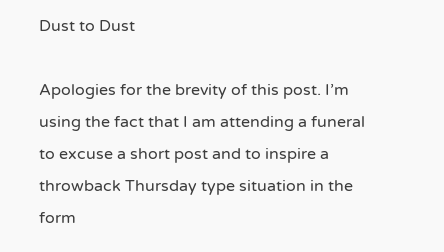Dust to Dust

Apologies for the brevity of this post. I’m using the fact that I am attending a funeral to excuse a short post and to inspire a throwback Thursday type situation in the form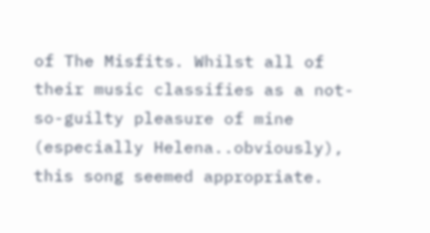of The Misfits. Whilst all of their music classifies as a not-so-guilty pleasure of mine (especially Helena..obviously), this song seemed appropriate.